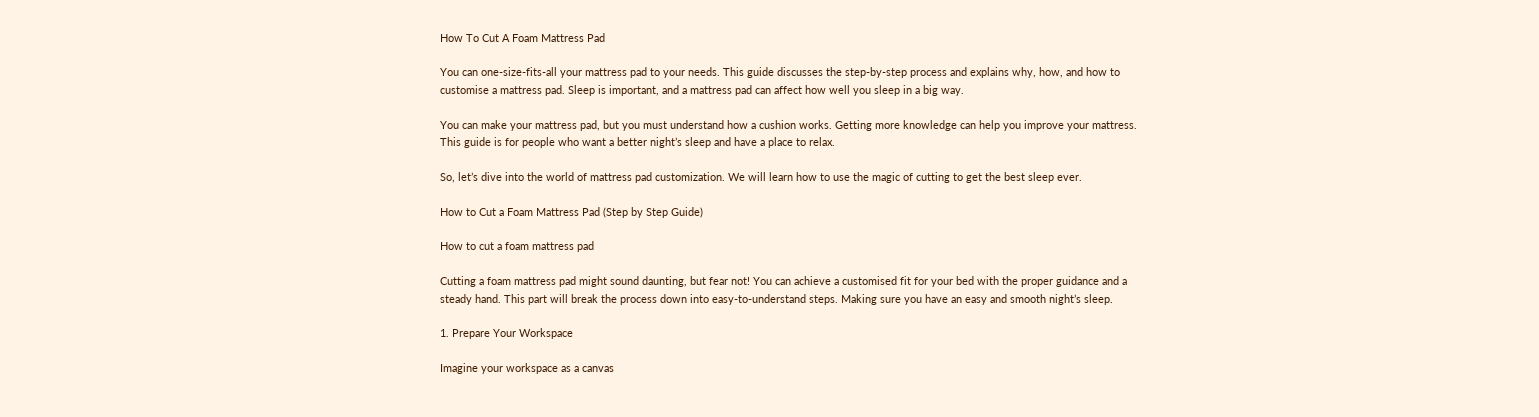How To Cut A Foam Mattress Pad

You can one-size-fits-all your mattress pad to your needs. This guide discusses the step-by-step process and explains why, how, and how to customise a mattress pad. Sleep is important, and a mattress pad can affect how well you sleep in a big way.

You can make your mattress pad, but you must understand how a cushion works. Getting more knowledge can help you improve your mattress. This guide is for people who want a better night’s sleep and have a place to relax.

So, let’s dive into the world of mattress pad customization. We will learn how to use the magic of cutting to get the best sleep ever.

How to Cut a Foam Mattress Pad (Step by Step Guide)

How to cut a foam mattress pad

Cutting a foam mattress pad might sound daunting, but fear not! You can achieve a customised fit for your bed with the proper guidance and a steady hand. This part will break the process down into easy-to-understand steps. Making sure you have an easy and smooth night’s sleep.

1. Prepare Your Workspace

Imagine your workspace as a canvas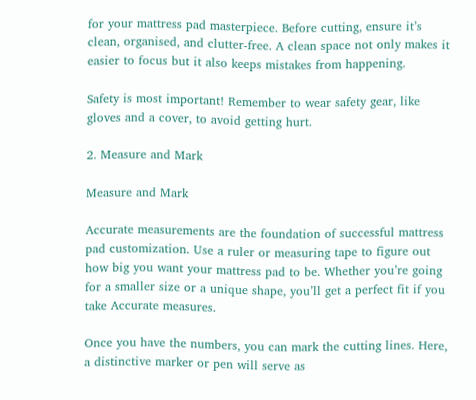for your mattress pad masterpiece. Before cutting, ensure it’s clean, organised, and clutter-free. A clean space not only makes it easier to focus but it also keeps mistakes from happening.

Safety is most important! Remember to wear safety gear, like gloves and a cover, to avoid getting hurt.

2. Measure and Mark

Measure and Mark

Accurate measurements are the foundation of successful mattress pad customization. Use a ruler or measuring tape to figure out how big you want your mattress pad to be. Whether you’re going for a smaller size or a unique shape, you’ll get a perfect fit if you take Accurate measures.

Once you have the numbers, you can mark the cutting lines. Here, a distinctive marker or pen will serve as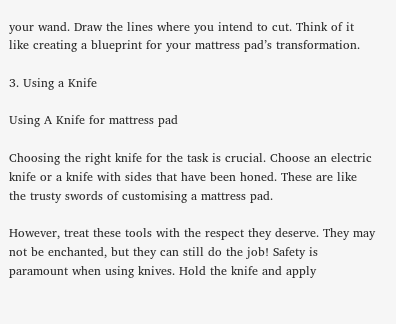your wand. Draw the lines where you intend to cut. Think of it like creating a blueprint for your mattress pad’s transformation.

3. Using a Knife

Using A Knife for mattress pad

Choosing the right knife for the task is crucial. Choose an electric knife or a knife with sides that have been honed. These are like the trusty swords of customising a mattress pad.

However, treat these tools with the respect they deserve. They may not be enchanted, but they can still do the job! Safety is paramount when using knives. Hold the knife and apply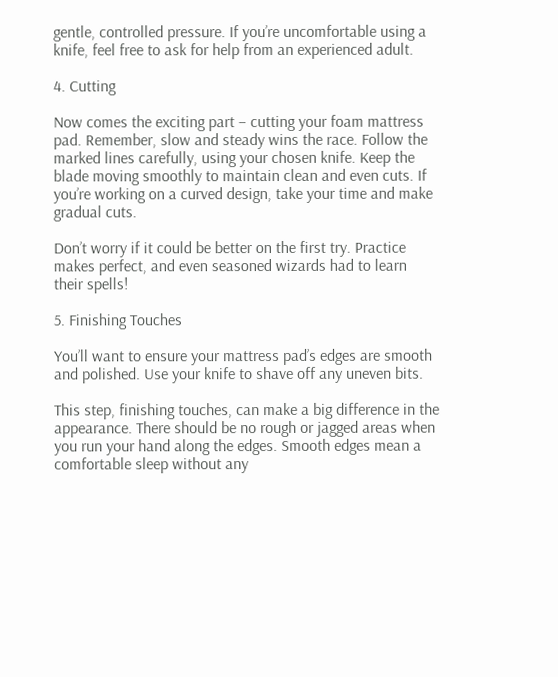gentle, controlled pressure. If you’re uncomfortable using a knife, feel free to ask for help from an experienced adult.

4. Cutting

Now comes the exciting part – cutting your foam mattress pad. Remember, slow and steady wins the race. Follow the marked lines carefully, using your chosen knife. Keep the blade moving smoothly to maintain clean and even cuts. If you’re working on a curved design, take your time and make gradual cuts.

Don’t worry if it could be better on the first try. Practice makes perfect, and even seasoned wizards had to learn their spells!

5. Finishing Touches

You’ll want to ensure your mattress pad’s edges are smooth and polished. Use your knife to shave off any uneven bits.

This step, finishing touches, can make a big difference in the appearance. There should be no rough or jagged areas when you run your hand along the edges. Smooth edges mean a comfortable sleep without any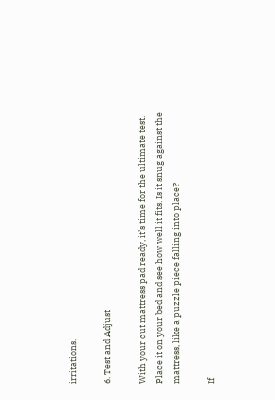irritations.

6. Test and Adjust

With your cut mattress pad ready, it’s time for the ultimate test. Place it on your bed and see how well it fits. Is it snug against the mattress, like a puzzle piece falling into place?

If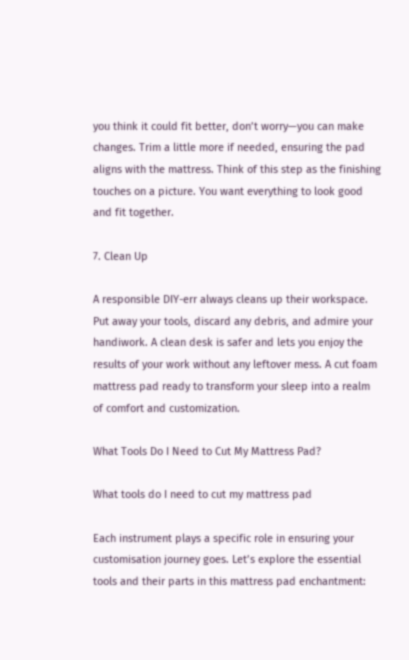you think it could fit better, don’t worry—you can make changes. Trim a little more if needed, ensuring the pad aligns with the mattress. Think of this step as the finishing touches on a picture. You want everything to look good and fit together.

7. Clean Up

A responsible DIY-err always cleans up their workspace. Put away your tools, discard any debris, and admire your handiwork. A clean desk is safer and lets you enjoy the results of your work without any leftover mess. A cut foam mattress pad ready to transform your sleep into a realm of comfort and customization.

What Tools Do I Need to Cut My Mattress Pad?

What tools do I need to cut my mattress pad

Each instrument plays a specific role in ensuring your customisation journey goes. Let’s explore the essential tools and their parts in this mattress pad enchantment: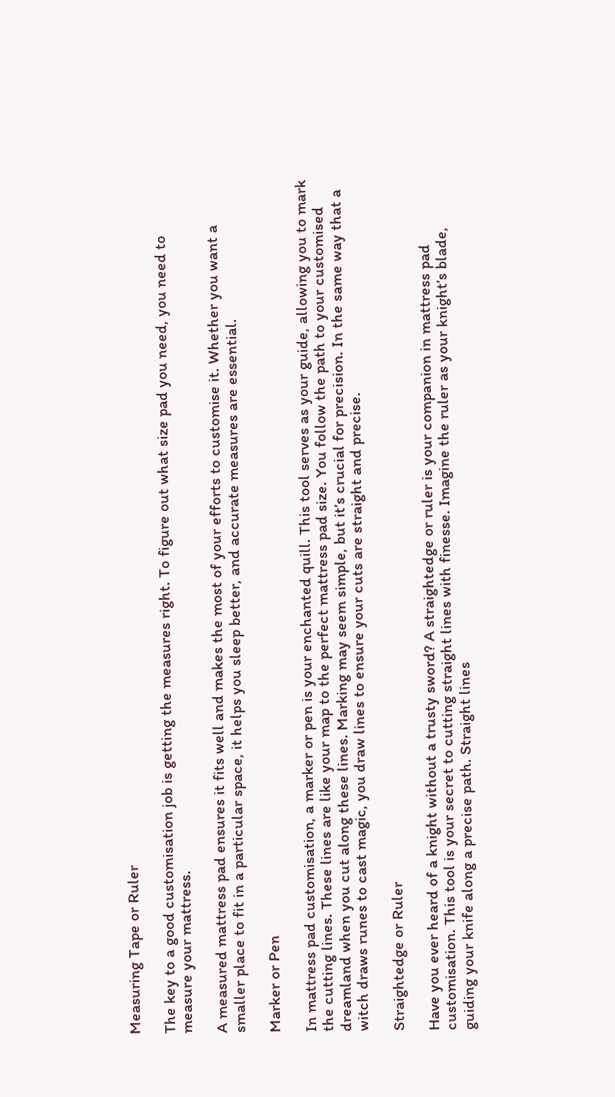Measuring Tape or Ruler

The key to a good customisation job is getting the measures right. To figure out what size pad you need, you need to measure your mattress.

A measured mattress pad ensures it fits well and makes the most of your efforts to customise it. Whether you want a smaller place to fit in a particular space, it helps you sleep better, and accurate measures are essential.

Marker or Pen

In mattress pad customisation, a marker or pen is your enchanted quill. This tool serves as your guide, allowing you to mark the cutting lines. These lines are like your map to the perfect mattress pad size. You follow the path to your customised dreamland when you cut along these lines. Marking may seem simple, but it’s crucial for precision. In the same way that a witch draws runes to cast magic, you draw lines to ensure your cuts are straight and precise.

Straightedge or Ruler

Have you ever heard of a knight without a trusty sword? A straightedge or ruler is your companion in mattress pad customisation. This tool is your secret to cutting straight lines with finesse. Imagine the ruler as your knight’s blade, guiding your knife along a precise path. Straight lines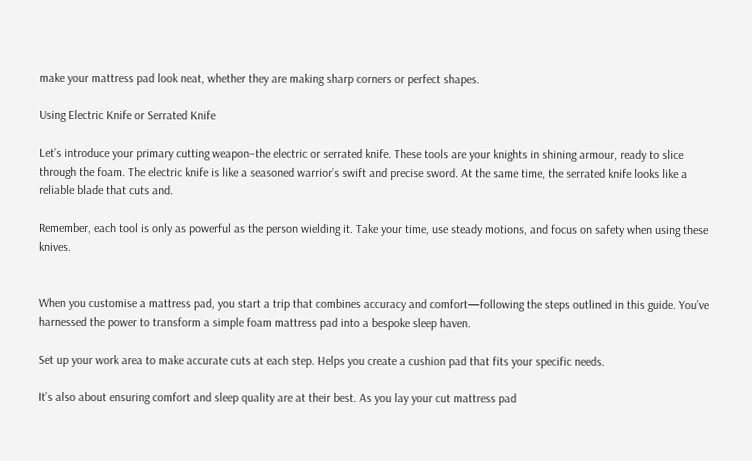make your mattress pad look neat, whether they are making sharp corners or perfect shapes.

Using Electric Knife or Serrated Knife

Let’s introduce your primary cutting weapon–the electric or serrated knife. These tools are your knights in shining armour, ready to slice through the foam. The electric knife is like a seasoned warrior’s swift and precise sword. At the same time, the serrated knife looks like a reliable blade that cuts and.

Remember, each tool is only as powerful as the person wielding it. Take your time, use steady motions, and focus on safety when using these knives.


When you customise a mattress pad, you start a trip that combines accuracy and comfort—following the steps outlined in this guide. You’ve harnessed the power to transform a simple foam mattress pad into a bespoke sleep haven.

Set up your work area to make accurate cuts at each step. Helps you create a cushion pad that fits your specific needs.

It’s also about ensuring comfort and sleep quality are at their best. As you lay your cut mattress pad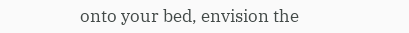onto your bed, envision the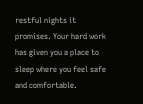restful nights it promises. Your hard work has given you a place to sleep where you feel safe and comfortable.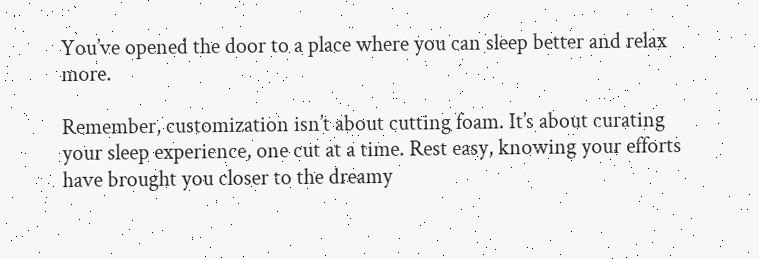You’ve opened the door to a place where you can sleep better and relax more.

Remember, customization isn’t about cutting foam. It’s about curating your sleep experience, one cut at a time. Rest easy, knowing your efforts have brought you closer to the dreamy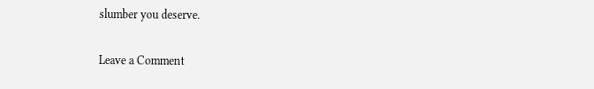slumber you deserve.

Leave a Comment